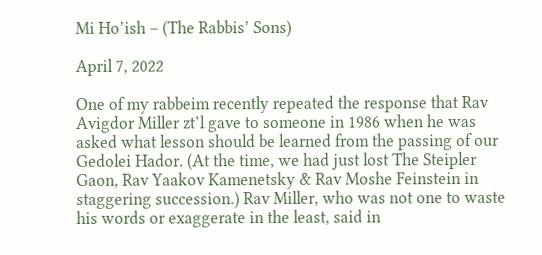Mi Ho’ish – (The Rabbis’ Sons)

April 7, 2022

One of my rabbeim recently repeated the response that Rav Avigdor Miller zt’l gave to someone in 1986 when he was asked what lesson should be learned from the passing of our Gedolei Hador. (At the time, we had just lost The Steipler Gaon, Rav Yaakov Kamenetsky & Rav Moshe Feinstein in staggering succession.) Rav Miller, who was not one to waste his words or exaggerate in the least, said in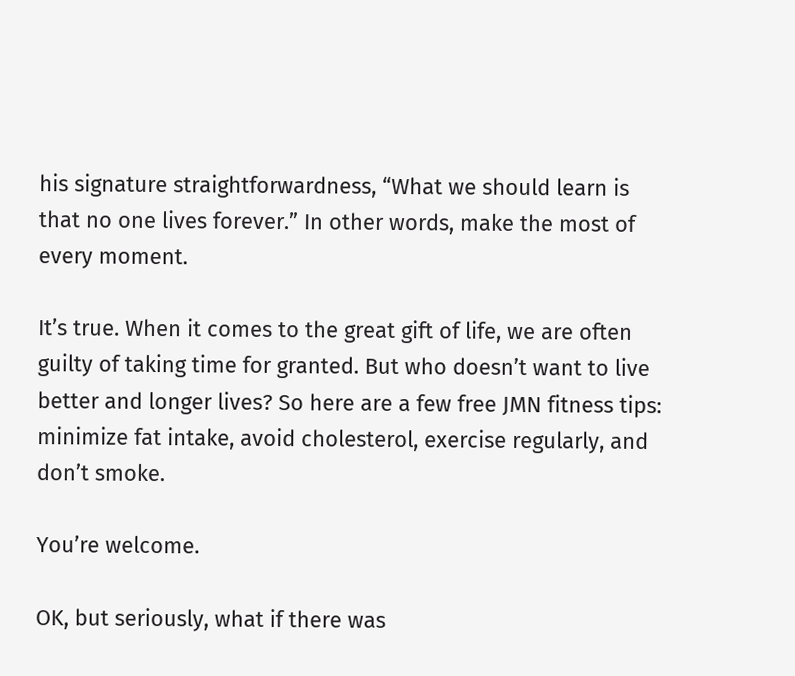his signature straightforwardness, “What we should learn is that no one lives forever.” In other words, make the most of every moment.

It’s true. When it comes to the great gift of life, we are often guilty of taking time for granted. But who doesn’t want to live better and longer lives? So here are a few free JMN fitness tips: minimize fat intake, avoid cholesterol, exercise regularly, and don’t smoke.

You’re welcome.

OK, but seriously, what if there was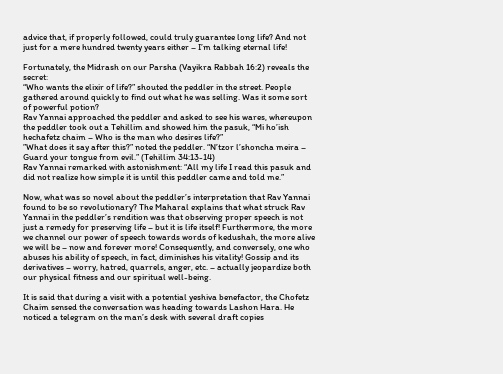advice that, if properly followed, could truly guarantee long life? And not just for a mere hundred twenty years either – I’m talking eternal life!

Fortunately, the Midrash on our Parsha (Vayikra Rabbah 16:2) reveals the secret:
“Who wants the elixir of life?” shouted the peddler in the street. People gathered around quickly to find out what he was selling. Was it some sort of powerful potion?
Rav Yannai approached the peddler and asked to see his wares, whereupon the peddler took out a Tehillim and showed him the pasuk, “Mi ho’ish hechafetz chaim – Who is the man who desires life?”
”What does it say after this?” noted the peddler. “N’tzor l’shoncha meira – Guard your tongue from evil.” (Tehillim 34:13-14)
Rav Yannai remarked with astonishment: “All my life I read this pasuk and did not realize how simple it is until this peddler came and told me.”

Now, what was so novel about the peddler’s interpretation that Rav Yannai found to be so revolutionary? The Maharal explains that what struck Rav Yannai in the peddler’s rendition was that observing proper speech is not just a remedy for preserving life – but it is life itself! Furthermore, the more we channel our power of speech towards words of kedushah, the more alive we will be – now and forever more! Consequently, and conversely, one who abuses his ability of speech, in fact, diminishes his vitality! Gossip and its derivatives – worry, hatred, quarrels, anger, etc. – actually jeopardize both our physical fitness and our spiritual well-being.

It is said that during a visit with a potential yeshiva benefactor, the Chofetz Chaim sensed the conversation was heading towards Lashon Hara. He noticed a telegram on the man’s desk with several draft copies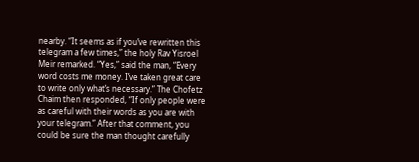nearby. “It seems as if you’ve rewritten this telegram a few times,” the holy Rav Yisroel Meir remarked. “Yes,” said the man, “Every word costs me money. I’ve taken great care to write only what’s necessary.” The Chofetz Chaim then responded, “If only people were as careful with their words as you are with your telegram.” After that comment, you could be sure the man thought carefully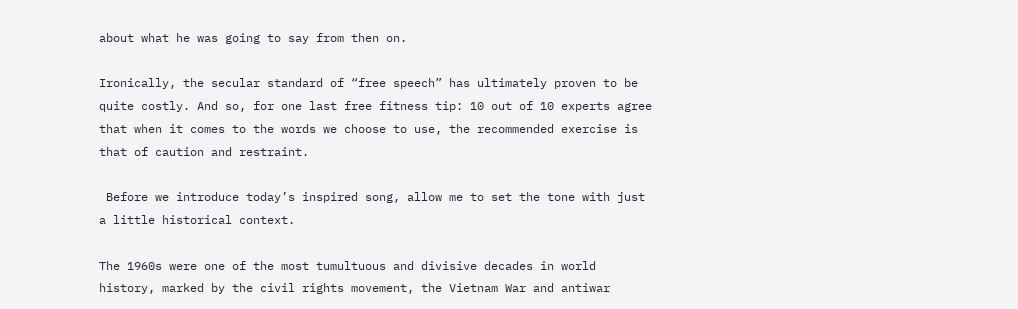about what he was going to say from then on.

Ironically, the secular standard of “free speech” has ultimately proven to be quite costly. And so, for one last free fitness tip: 10 out of 10 experts agree that when it comes to the words we choose to use, the recommended exercise is that of caution and restraint.

 Before we introduce today’s inspired song, allow me to set the tone with just a little historical context.

The 1960s were one of the most tumultuous and divisive decades in world history, marked by the civil rights movement, the Vietnam War and antiwar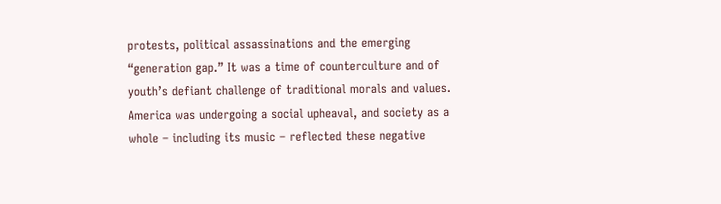protests, political assassinations and the emerging “generation gap.” It was a time of counterculture and of youth’s defiant challenge of traditional morals and values. America was undergoing a social upheaval, and society as a whole – including its music – reflected these negative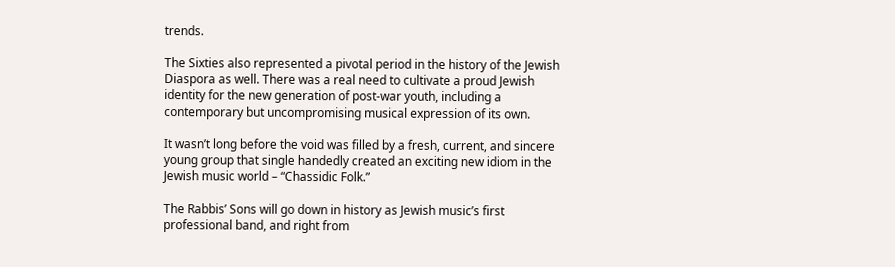trends.

The Sixties also represented a pivotal period in the history of the Jewish Diaspora as well. There was a real need to cultivate a proud Jewish identity for the new generation of post-war youth, including a contemporary but uncompromising musical expression of its own.

It wasn’t long before the void was filled by a fresh, current, and sincere young group that single handedly created an exciting new idiom in the Jewish music world – “Chassidic Folk.”

The Rabbis’ Sons will go down in history as Jewish music’s first professional band, and right from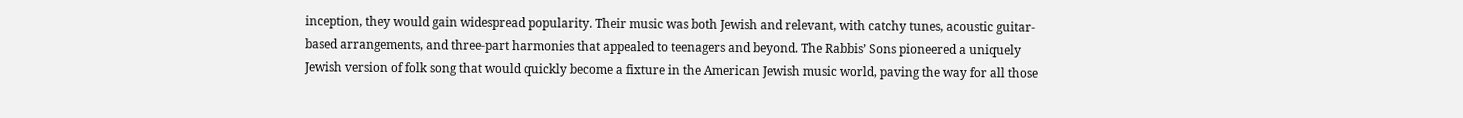inception, they would gain widespread popularity. Their music was both Jewish and relevant, with catchy tunes, acoustic guitar-based arrangements, and three-part harmonies that appealed to teenagers and beyond. The Rabbis’ Sons pioneered a uniquely Jewish version of folk song that would quickly become a fixture in the American Jewish music world, paving the way for all those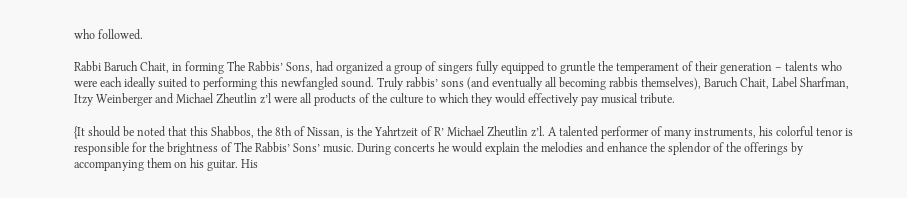who followed.

Rabbi Baruch Chait, in forming The Rabbis’ Sons, had organized a group of singers fully equipped to gruntle the temperament of their generation – talents who were each ideally suited to performing this newfangled sound. Truly rabbis’ sons (and eventually all becoming rabbis themselves), Baruch Chait, Label Sharfman, Itzy Weinberger and Michael Zheutlin z’l were all products of the culture to which they would effectively pay musical tribute.

{It should be noted that this Shabbos, the 8th of Nissan, is the Yahrtzeit of R’ Michael Zheutlin z’l. A talented performer of many instruments, his colorful tenor is responsible for the brightness of The Rabbis’ Sons’ music. During concerts he would explain the melodies and enhance the splendor of the offerings by accompanying them on his guitar. His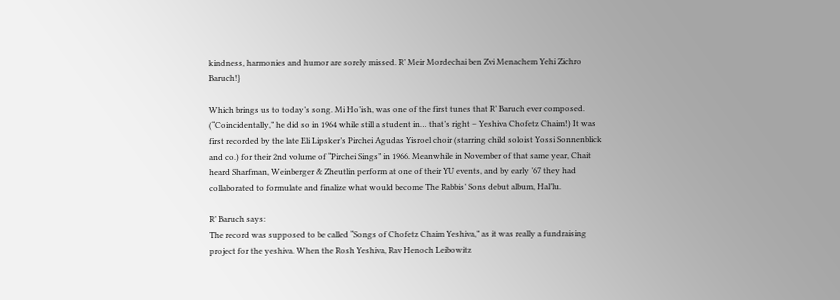kindness, harmonies and humor are sorely missed. R’ Meir Mordechai ben Zvi Menachem Yehi Zichro Baruch!}

Which brings us to today’s song. Mi Ho’ish, was one of the first tunes that R’ Baruch ever composed. (“Coincidentally,” he did so in 1964 while still a student in… that’s right – Yeshiva Chofetz Chaim!) It was first recorded by the late Eli Lipsker’s Pirchei Agudas Yisroel choir (starring child soloist Yossi Sonnenblick and co.) for their 2nd volume of “Pirchei Sings” in 1966. Meanwhile in November of that same year, Chait heard Sharfman, Weinberger & Zheutlin perform at one of their YU events, and by early ’67 they had collaborated to formulate and finalize what would become The Rabbis’ Sons debut album, Hal’lu.

R’ Baruch says:
The record was supposed to be called “Songs of Chofetz Chaim Yeshiva,” as it was really a fundraising project for the yeshiva. When the Rosh Yeshiva, Rav Henoch Leibowitz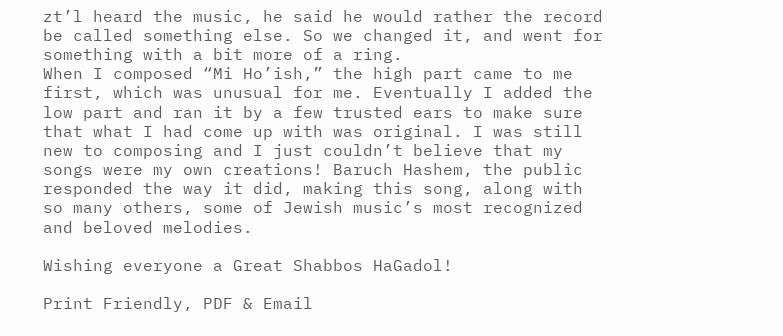zt’l heard the music, he said he would rather the record be called something else. So we changed it, and went for something with a bit more of a ring.
When I composed “Mi Ho’ish,” the high part came to me first, which was unusual for me. Eventually I added the low part and ran it by a few trusted ears to make sure that what I had come up with was original. I was still new to composing and I just couldn’t believe that my songs were my own creations! Baruch Hashem, the public responded the way it did, making this song, along with so many others, some of Jewish music’s most recognized and beloved melodies.

Wishing everyone a Great Shabbos HaGadol!

Print Friendly, PDF & Email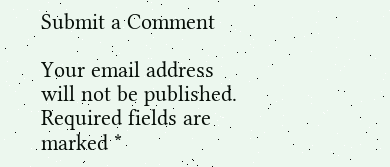Submit a Comment

Your email address will not be published. Required fields are marked *